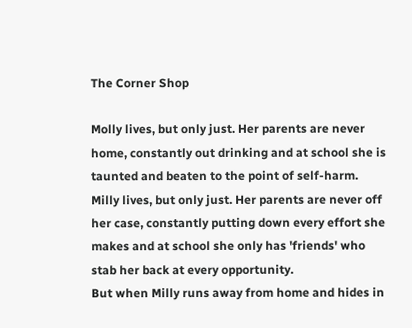The Corner Shop

Molly lives, but only just. Her parents are never home, constantly out drinking and at school she is taunted and beaten to the point of self-harm.
Milly lives, but only just. Her parents are never off her case, constantly putting down every effort she makes and at school she only has 'friends' who stab her back at every opportunity.
But when Milly runs away from home and hides in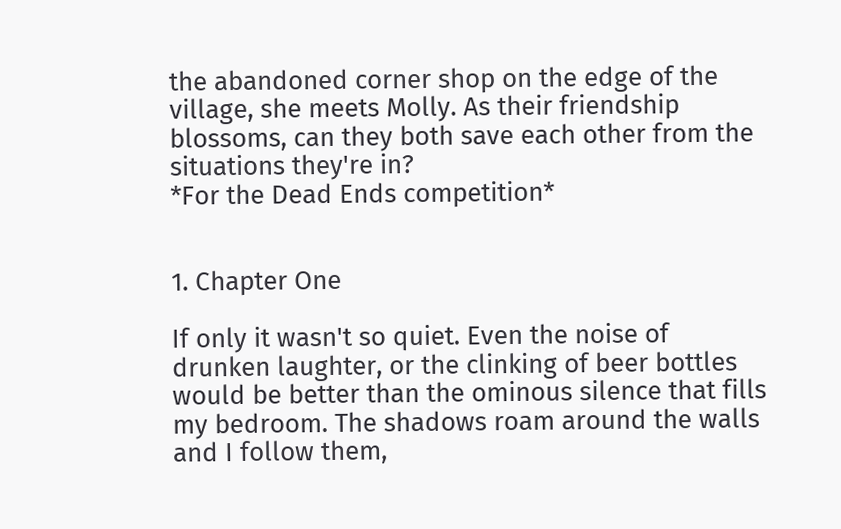the abandoned corner shop on the edge of the village, she meets Molly. As their friendship blossoms, can they both save each other from the situations they're in?
*For the Dead Ends competition*


1. Chapter One

If only it wasn't so quiet. Even the noise of drunken laughter, or the clinking of beer bottles would be better than the ominous silence that fills my bedroom. The shadows roam around the walls and I follow them,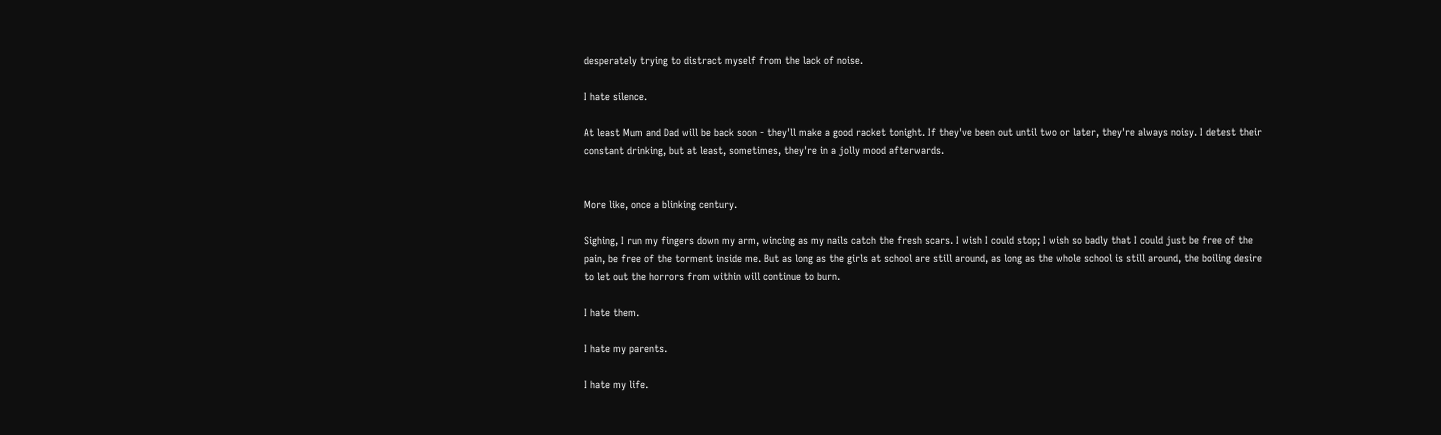desperately trying to distract myself from the lack of noise.

I hate silence.

At least Mum and Dad will be back soon - they'll make a good racket tonight. If they've been out until two or later, they're always noisy. I detest their constant drinking, but at least, sometimes, they're in a jolly mood afterwards.


More like, once a blinking century.

Sighing, I run my fingers down my arm, wincing as my nails catch the fresh scars. I wish I could stop; I wish so badly that I could just be free of the pain, be free of the torment inside me. But as long as the girls at school are still around, as long as the whole school is still around, the boiling desire to let out the horrors from within will continue to burn.

I hate them.

I hate my parents.

I hate my life.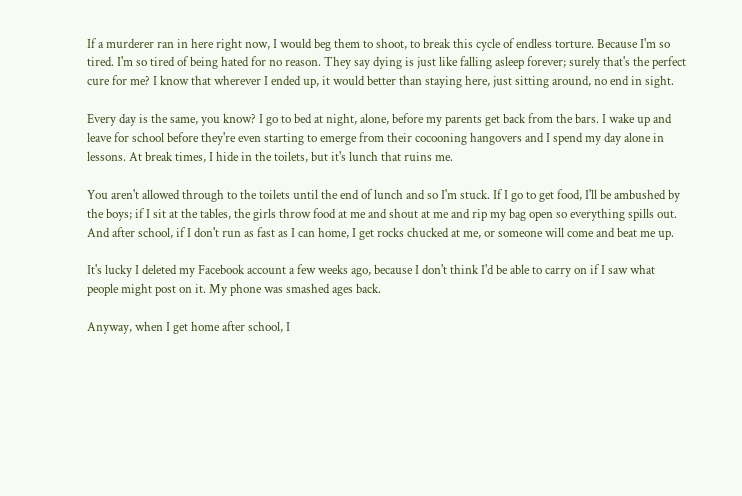If a murderer ran in here right now, I would beg them to shoot, to break this cycle of endless torture. Because I'm so tired. I'm so tired of being hated for no reason. They say dying is just like falling asleep forever; surely that's the perfect cure for me? I know that wherever I ended up, it would better than staying here, just sitting around, no end in sight.

Every day is the same, you know? I go to bed at night, alone, before my parents get back from the bars. I wake up and leave for school before they're even starting to emerge from their cocooning hangovers and I spend my day alone in lessons. At break times, I hide in the toilets, but it's lunch that ruins me.

You aren't allowed through to the toilets until the end of lunch and so I'm stuck. If I go to get food, I'll be ambushed by the boys; if I sit at the tables, the girls throw food at me and shout at me and rip my bag open so everything spills out. And after school, if I don't run as fast as I can home, I get rocks chucked at me, or someone will come and beat me up.

It's lucky I deleted my Facebook account a few weeks ago, because I don't think I'd be able to carry on if I saw what people might post on it. My phone was smashed ages back.

Anyway, when I get home after school, I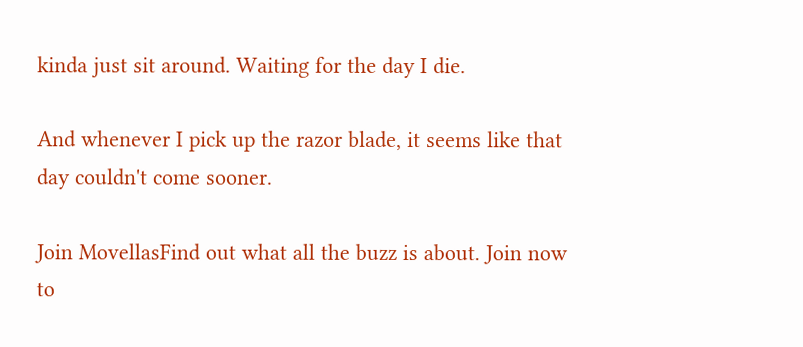kinda just sit around. Waiting for the day I die.

And whenever I pick up the razor blade, it seems like that day couldn't come sooner.

Join MovellasFind out what all the buzz is about. Join now to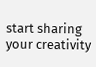start sharing your creativity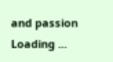and passion
Loading ...